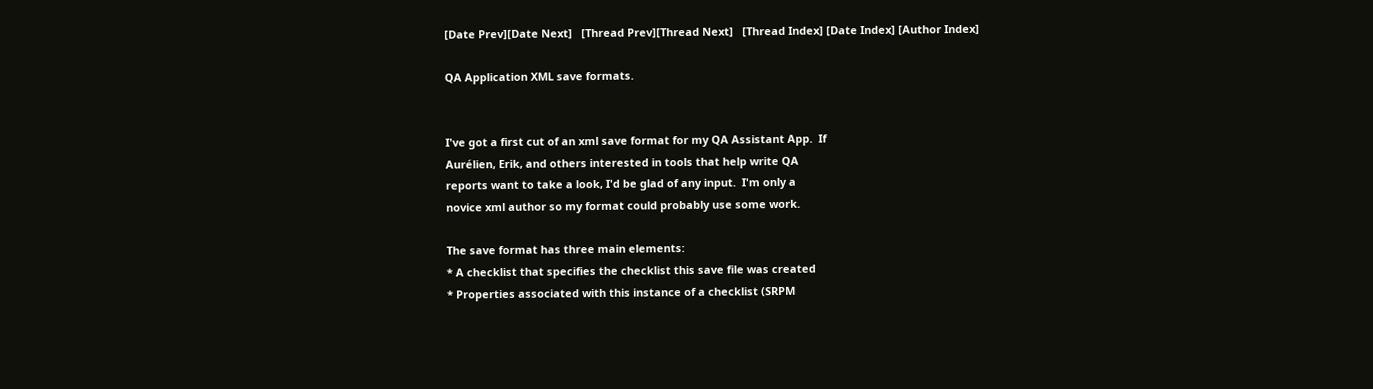[Date Prev][Date Next]   [Thread Prev][Thread Next]   [Thread Index] [Date Index] [Author Index]

QA Application XML save formats.


I've got a first cut of an xml save format for my QA Assistant App.  If
Aurélien, Erik, and others interested in tools that help write QA
reports want to take a look, I'd be glad of any input.  I'm only a
novice xml author so my format could probably use some work.

The save format has three main elements:
* A checklist that specifies the checklist this save file was created
* Properties associated with this instance of a checklist (SRPM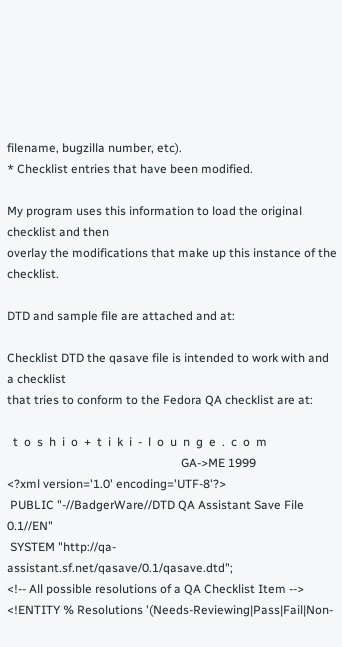filename, bugzilla number, etc).
* Checklist entries that have been modified.

My program uses this information to load the original checklist and then
overlay the modifications that make up this instance of the checklist.

DTD and sample file are attached and at:

Checklist DTD the qasave file is intended to work with and a checklist
that tries to conform to the Fedora QA checklist are at:

  t  o  s  h  i  o  +  t  i  k  i  -  l  o  u  n  g  e  .  c  o  m
                                                          GA->ME 1999
<?xml version='1.0' encoding='UTF-8'?>
 PUBLIC "-//BadgerWare//DTD QA Assistant Save File 0.1//EN"
 SYSTEM "http://qa-assistant.sf.net/qasave/0.1/qasave.dtd";
<!-- All possible resolutions of a QA Checklist Item -->
<!ENTITY % Resolutions '(Needs-Reviewing|Pass|Fail|Non-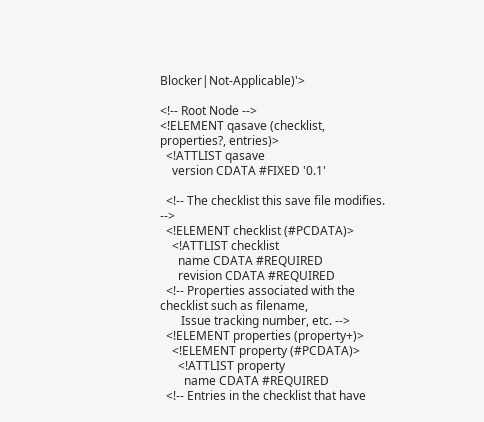Blocker|Not-Applicable)'>

<!-- Root Node -->
<!ELEMENT qasave (checklist, properties?, entries)>
  <!ATTLIST qasave
    version CDATA #FIXED '0.1'

  <!-- The checklist this save file modifies. -->
  <!ELEMENT checklist (#PCDATA)>
    <!ATTLIST checklist
      name CDATA #REQUIRED
      revision CDATA #REQUIRED
  <!-- Properties associated with the checklist such as filename,
       Issue tracking number, etc. -->
  <!ELEMENT properties (property+)>
    <!ELEMENT property (#PCDATA)>
      <!ATTLIST property
        name CDATA #REQUIRED
  <!-- Entries in the checklist that have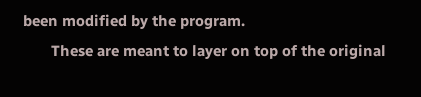been modified by the program.
       These are meant to layer on top of the original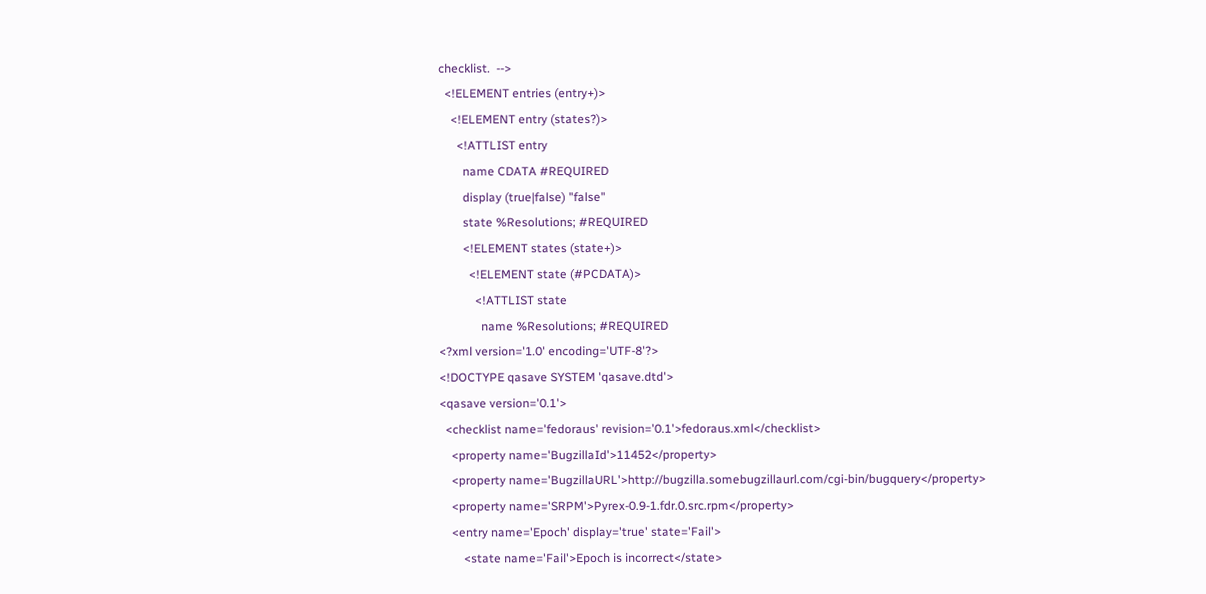checklist.  -->
  <!ELEMENT entries (entry+)>
    <!ELEMENT entry (states?)>
      <!ATTLIST entry
        name CDATA #REQUIRED
        display (true|false) "false"
        state %Resolutions; #REQUIRED
        <!ELEMENT states (state+)>
          <!ELEMENT state (#PCDATA)>
            <!ATTLIST state
              name %Resolutions; #REQUIRED
<?xml version='1.0' encoding='UTF-8'?>
<!DOCTYPE qasave SYSTEM 'qasave.dtd'>
<qasave version='0.1'>
  <checklist name='fedoraus' revision='0.1'>fedoraus.xml</checklist>
    <property name='BugzillaId'>11452</property>
    <property name='BugzillaURL'>http://bugzilla.somebugzillaurl.com/cgi-bin/bugquery</property>
    <property name='SRPM'>Pyrex-0.9-1.fdr.0.src.rpm</property>
    <entry name='Epoch' display='true' state='Fail'>
        <state name='Fail'>Epoch is incorrect</state>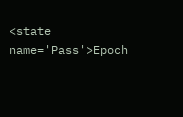<state name='Pass'>Epoch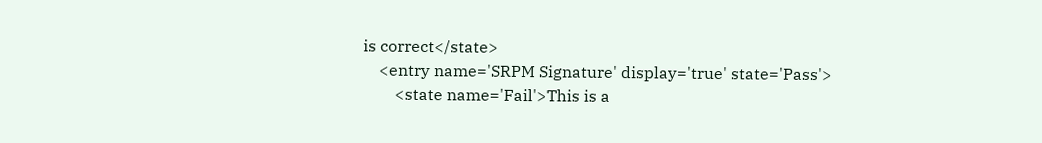is correct</state>
    <entry name='SRPM Signature' display='true' state='Pass'>
        <state name='Fail'>This is a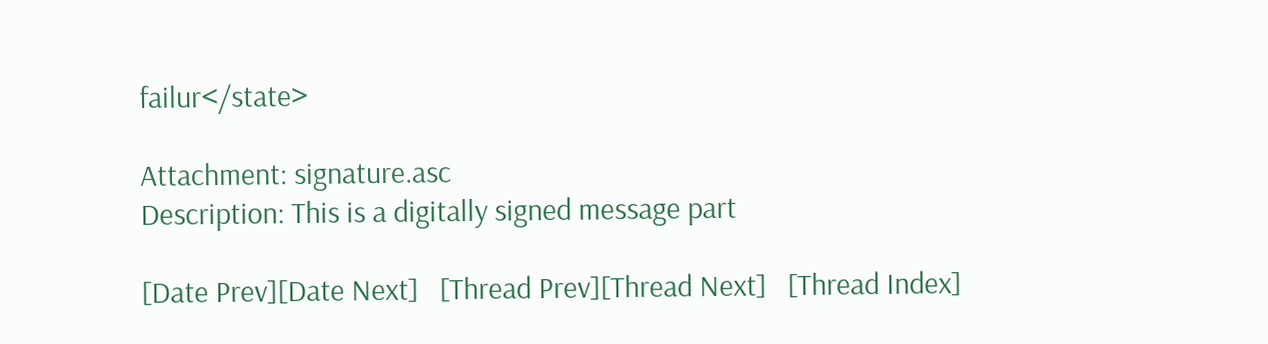failur</state>

Attachment: signature.asc
Description: This is a digitally signed message part

[Date Prev][Date Next]   [Thread Prev][Thread Next]   [Thread Index]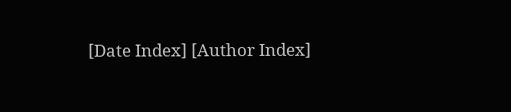[Date Index] [Author Index]